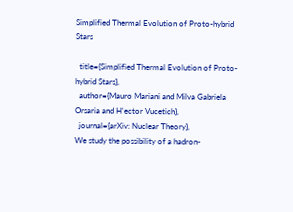Simplified Thermal Evolution of Proto-hybrid Stars

  title={Simplified Thermal Evolution of Proto-hybrid Stars},
  author={Mauro Mariani and Milva Gabriela Orsaria and H'ector Vucetich},
  journal={arXiv: Nuclear Theory},
We study the possibility of a hadron-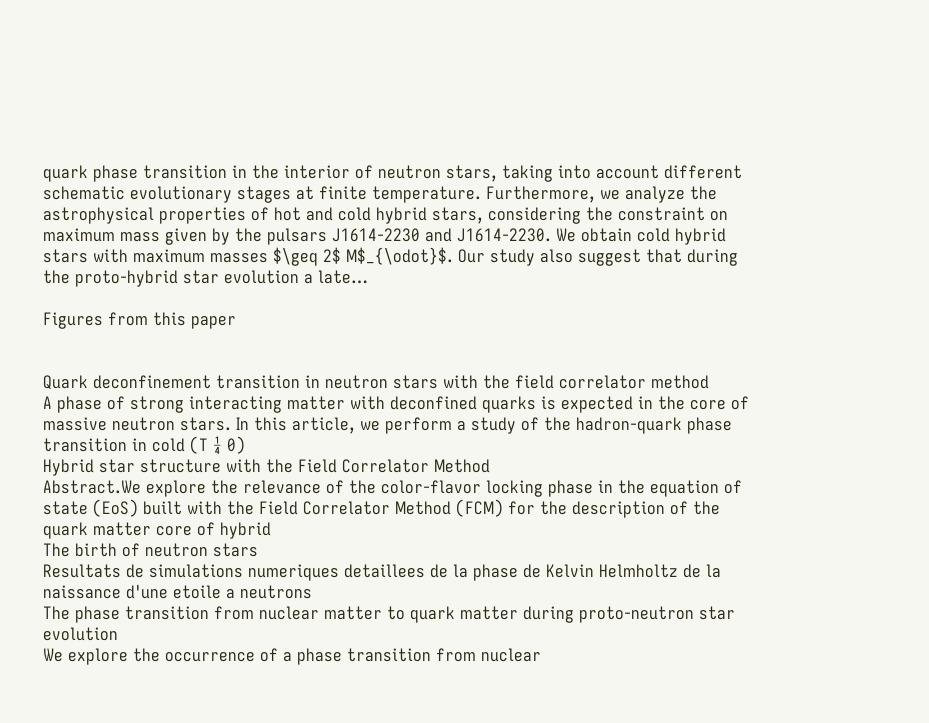quark phase transition in the interior of neutron stars, taking into account different schematic evolutionary stages at finite temperature. Furthermore, we analyze the astrophysical properties of hot and cold hybrid stars, considering the constraint on maximum mass given by the pulsars J1614-2230 and J1614-2230. We obtain cold hybrid stars with maximum masses $\geq 2$ M$_{\odot}$. Our study also suggest that during the proto-hybrid star evolution a late…

Figures from this paper


Quark deconfinement transition in neutron stars with the field correlator method
A phase of strong interacting matter with deconfined quarks is expected in the core of massive neutron stars. In this article, we perform a study of the hadron-quark phase transition in cold (T ¼ 0)
Hybrid star structure with the Field Correlator Method
Abstract.We explore the relevance of the color-flavor locking phase in the equation of state (EoS) built with the Field Correlator Method (FCM) for the description of the quark matter core of hybrid
The birth of neutron stars
Resultats de simulations numeriques detaillees de la phase de Kelvin Helmholtz de la naissance d'une etoile a neutrons
The phase transition from nuclear matter to quark matter during proto‐neutron star evolution
We explore the occurrence of a phase transition from nuclear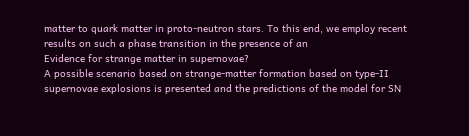matter to quark matter in proto-neutron stars. To this end, we employ recent results on such a phase transition in the presence of an
Evidence for strange matter in supernovae?
A possible scenario based on strange-matter formation based on type-II supernovae explosions is presented and the predictions of the model for SN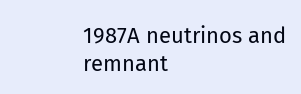1987A neutrinos and remnant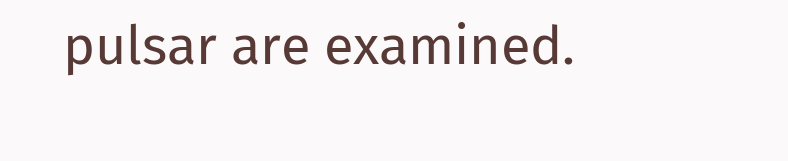pulsar are examined.